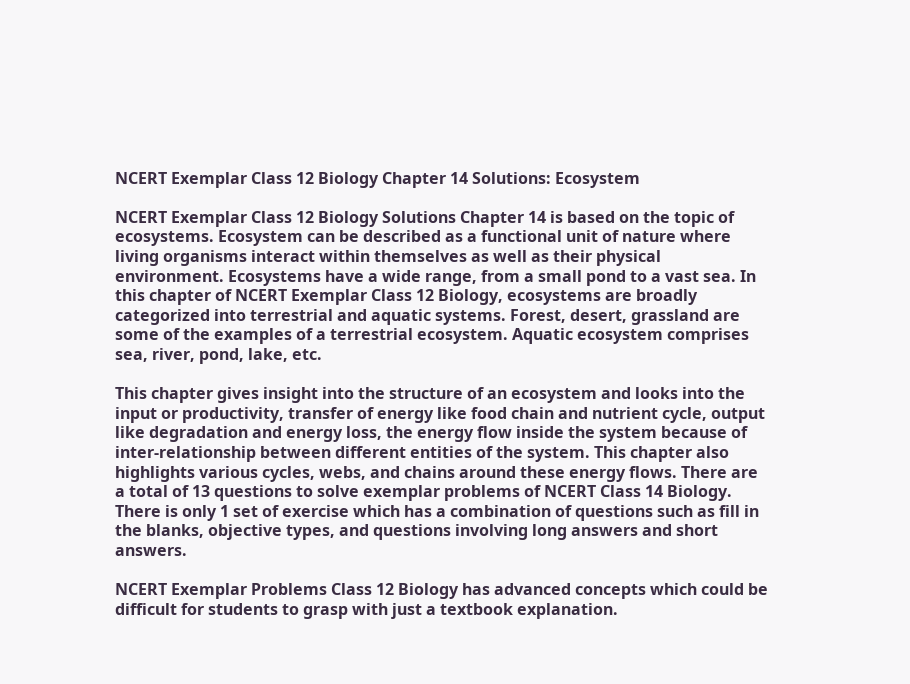NCERT Exemplar Class 12 Biology Chapter 14 Solutions: Ecosystem

NCERT Exemplar Class 12 Biology Solutions Chapter 14 is based on the topic of ecosystems. Ecosystem can be described as a functional unit of nature where living organisms interact within themselves as well as their physical environment. Ecosystems have a wide range, from a small pond to a vast sea. In this chapter of NCERT Exemplar Class 12 Biology, ecosystems are broadly categorized into terrestrial and aquatic systems. Forest, desert, grassland are some of the examples of a terrestrial ecosystem. Aquatic ecosystem comprises sea, river, pond, lake, etc.

This chapter gives insight into the structure of an ecosystem and looks into the input or productivity, transfer of energy like food chain and nutrient cycle, output like degradation and energy loss, the energy flow inside the system because of inter-relationship between different entities of the system. This chapter also highlights various cycles, webs, and chains around these energy flows. There are a total of 13 questions to solve exemplar problems of NCERT Class 14 Biology. There is only 1 set of exercise which has a combination of questions such as fill in the blanks, objective types, and questions involving long answers and short answers.

NCERT Exemplar Problems Class 12 Biology has advanced concepts which could be difficult for students to grasp with just a textbook explanation.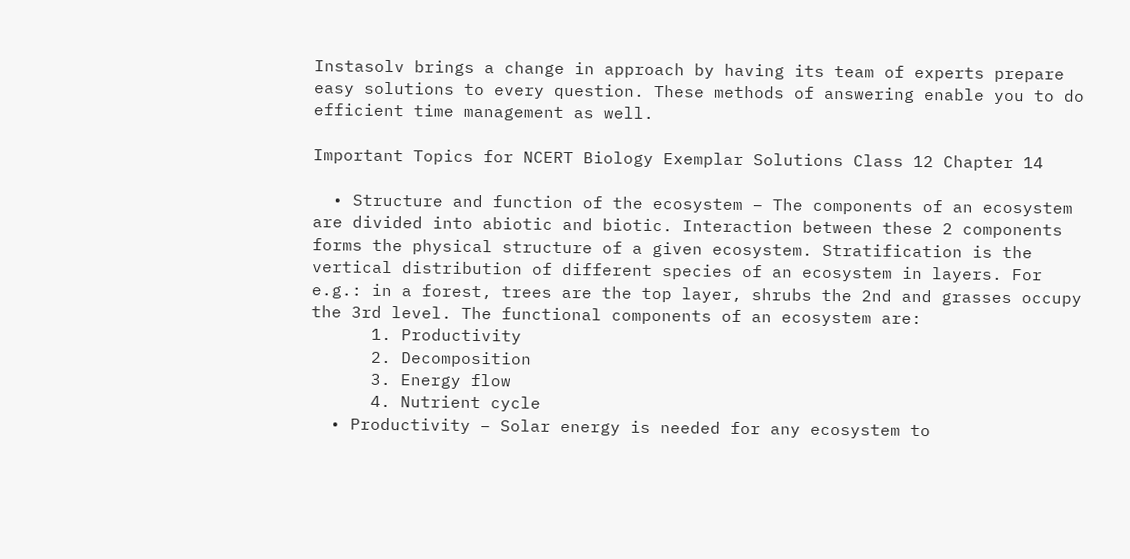Instasolv brings a change in approach by having its team of experts prepare easy solutions to every question. These methods of answering enable you to do efficient time management as well.

Important Topics for NCERT Biology Exemplar Solutions Class 12 Chapter 14

  • Structure and function of the ecosystem – The components of an ecosystem are divided into abiotic and biotic. Interaction between these 2 components forms the physical structure of a given ecosystem. Stratification is the vertical distribution of different species of an ecosystem in layers. For e.g.: in a forest, trees are the top layer, shrubs the 2nd and grasses occupy the 3rd level. The functional components of an ecosystem are:
      1. Productivity
      2. Decomposition
      3. Energy flow
      4. Nutrient cycle
  • Productivity – Solar energy is needed for any ecosystem to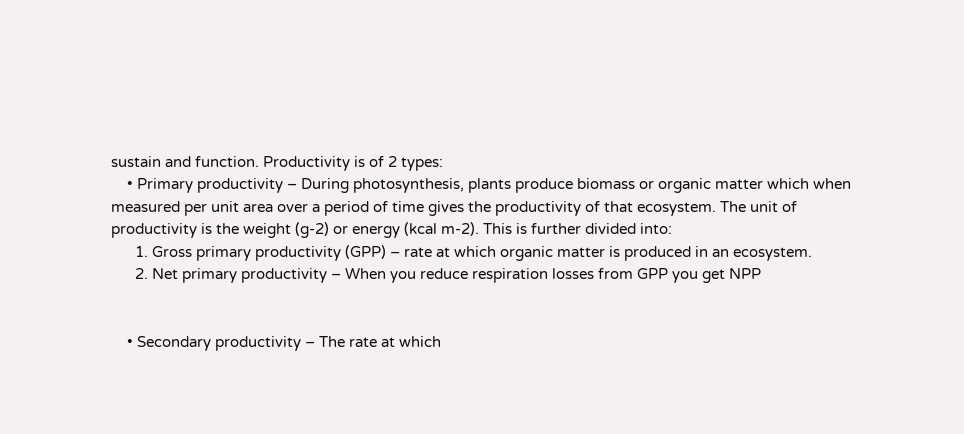sustain and function. Productivity is of 2 types:
    • Primary productivity – During photosynthesis, plants produce biomass or organic matter which when measured per unit area over a period of time gives the productivity of that ecosystem. The unit of productivity is the weight (g-2) or energy (kcal m-2). This is further divided into:
      1. Gross primary productivity (GPP) – rate at which organic matter is produced in an ecosystem.
      2. Net primary productivity – When you reduce respiration losses from GPP you get NPP


    • Secondary productivity – The rate at which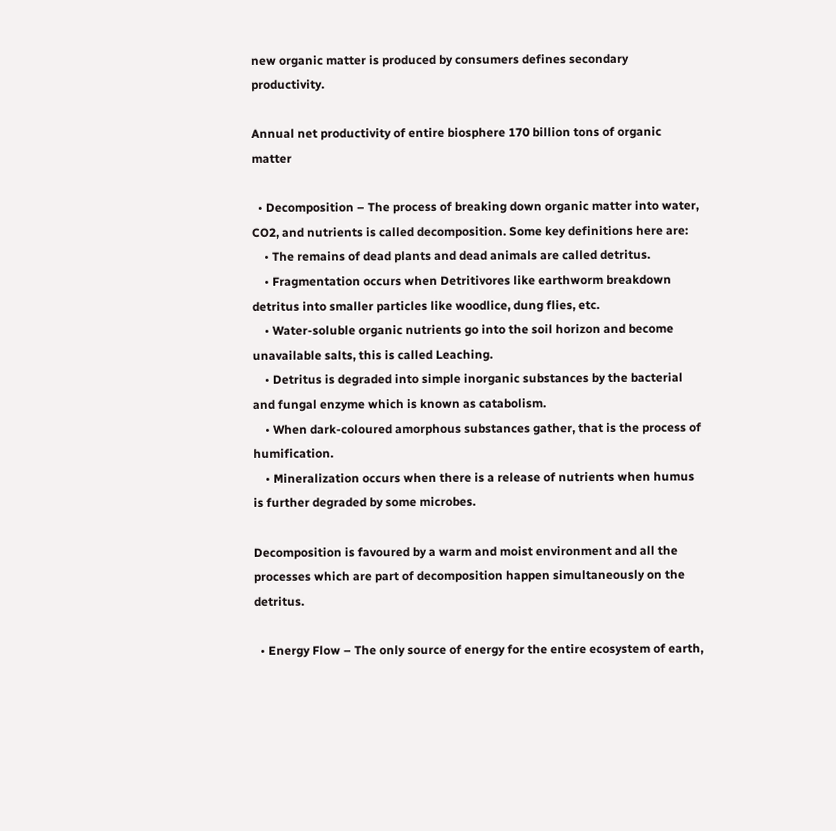new organic matter is produced by consumers defines secondary productivity.

Annual net productivity of entire biosphere 170 billion tons of organic matter

  • Decomposition – The process of breaking down organic matter into water, CO2, and nutrients is called decomposition. Some key definitions here are:
    • The remains of dead plants and dead animals are called detritus.
    • Fragmentation occurs when Detritivores like earthworm breakdown detritus into smaller particles like woodlice, dung flies, etc.
    • Water-soluble organic nutrients go into the soil horizon and become unavailable salts, this is called Leaching.
    • Detritus is degraded into simple inorganic substances by the bacterial and fungal enzyme which is known as catabolism.
    • When dark-coloured amorphous substances gather, that is the process of humification.
    • Mineralization occurs when there is a release of nutrients when humus is further degraded by some microbes.

Decomposition is favoured by a warm and moist environment and all the processes which are part of decomposition happen simultaneously on the detritus.

  • Energy Flow – The only source of energy for the entire ecosystem of earth,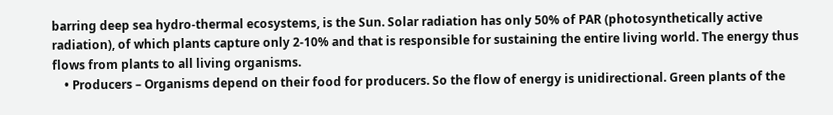barring deep sea hydro-thermal ecosystems, is the Sun. Solar radiation has only 50% of PAR (photosynthetically active radiation), of which plants capture only 2-10% and that is responsible for sustaining the entire living world. The energy thus flows from plants to all living organisms.
    • Producers – Organisms depend on their food for producers. So the flow of energy is unidirectional. Green plants of the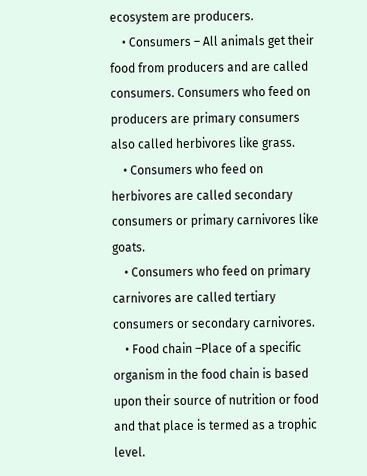ecosystem are producers.
    • Consumers – All animals get their food from producers and are called consumers. Consumers who feed on producers are primary consumers also called herbivores like grass.
    • Consumers who feed on herbivores are called secondary consumers or primary carnivores like goats.
    • Consumers who feed on primary carnivores are called tertiary consumers or secondary carnivores.
    • Food chain –Place of a specific organism in the food chain is based upon their source of nutrition or food and that place is termed as a trophic level.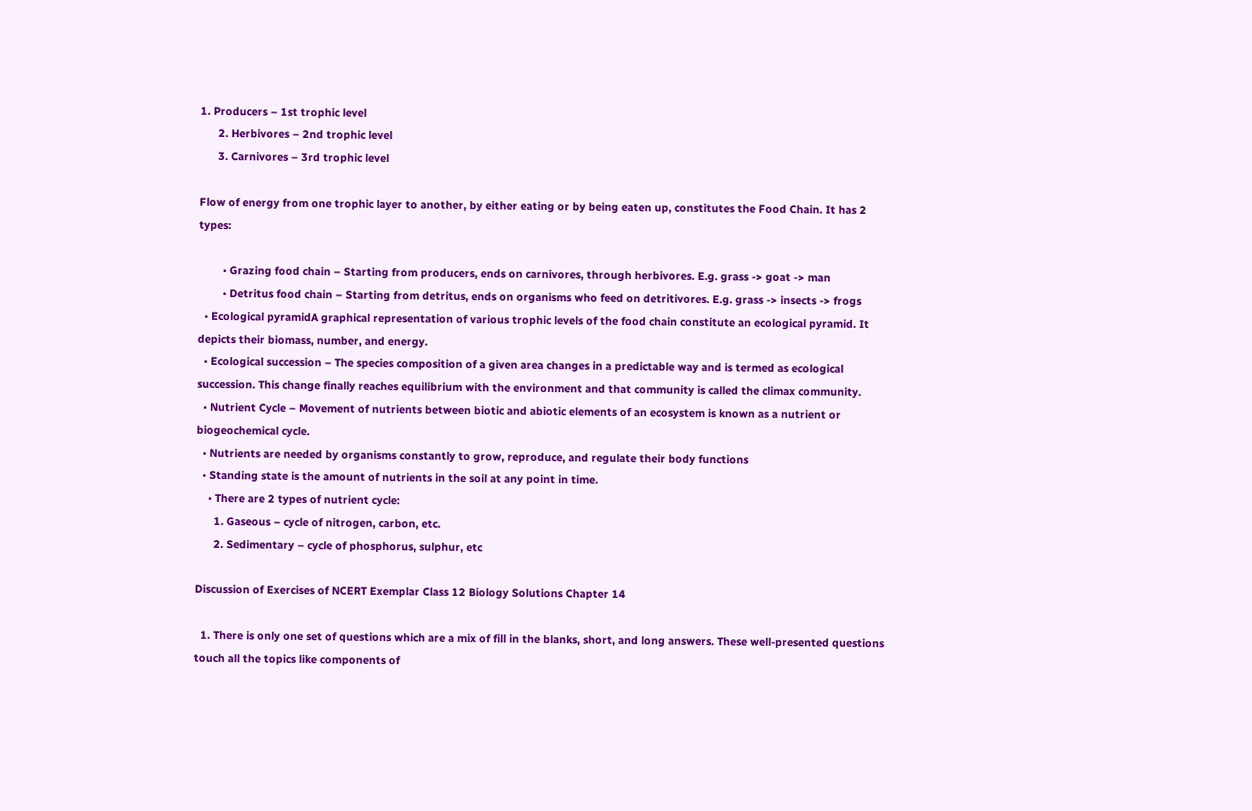1. Producers – 1st trophic level
      2. Herbivores – 2nd trophic level
      3. Carnivores – 3rd trophic level

Flow of energy from one trophic layer to another, by either eating or by being eaten up, constitutes the Food Chain. It has 2 types:

        • Grazing food chain – Starting from producers, ends on carnivores, through herbivores. E.g. grass -> goat -> man
        • Detritus food chain – Starting from detritus, ends on organisms who feed on detritivores. E.g. grass -> insects -> frogs
  • Ecological pyramidA graphical representation of various trophic levels of the food chain constitute an ecological pyramid. It depicts their biomass, number, and energy.
  • Ecological succession – The species composition of a given area changes in a predictable way and is termed as ecological succession. This change finally reaches equilibrium with the environment and that community is called the climax community.
  • Nutrient Cycle – Movement of nutrients between biotic and abiotic elements of an ecosystem is known as a nutrient or biogeochemical cycle.
  • Nutrients are needed by organisms constantly to grow, reproduce, and regulate their body functions
  • Standing state is the amount of nutrients in the soil at any point in time.
    • There are 2 types of nutrient cycle:
      1. Gaseous – cycle of nitrogen, carbon, etc.
      2. Sedimentary – cycle of phosphorus, sulphur, etc

Discussion of Exercises of NCERT Exemplar Class 12 Biology Solutions Chapter 14

  1. There is only one set of questions which are a mix of fill in the blanks, short, and long answers. These well-presented questions touch all the topics like components of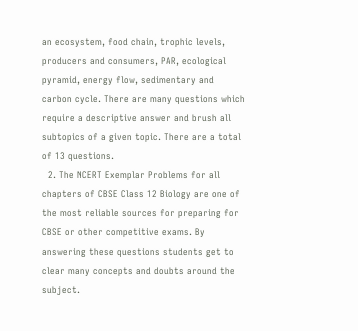an ecosystem, food chain, trophic levels, producers and consumers, PAR, ecological pyramid, energy flow, sedimentary and carbon cycle. There are many questions which require a descriptive answer and brush all subtopics of a given topic. There are a total of 13 questions.
  2. The NCERT Exemplar Problems for all chapters of CBSE Class 12 Biology are one of the most reliable sources for preparing for CBSE or other competitive exams. By answering these questions students get to clear many concepts and doubts around the subject.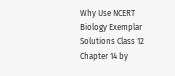Why Use NCERT Biology Exemplar Solutions Class 12 Chapter 14 by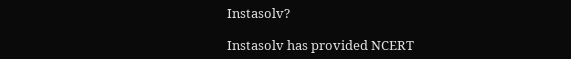Instasolv?

Instasolv has provided NCERT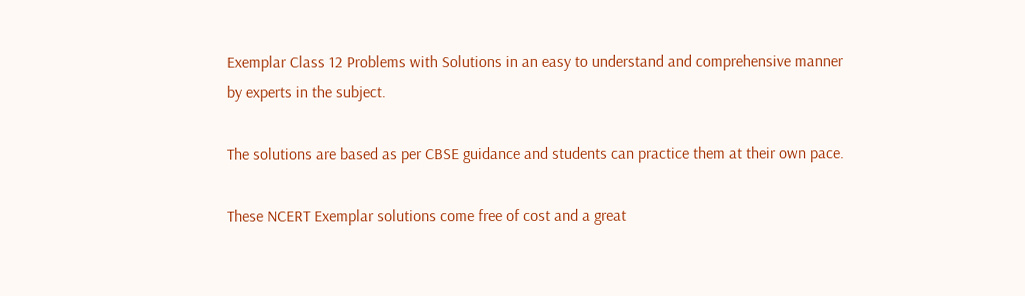Exemplar Class 12 Problems with Solutions in an easy to understand and comprehensive manner by experts in the subject.

The solutions are based as per CBSE guidance and students can practice them at their own pace.

These NCERT Exemplar solutions come free of cost and a great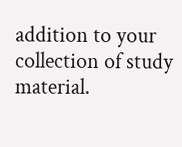addition to your collection of study material.